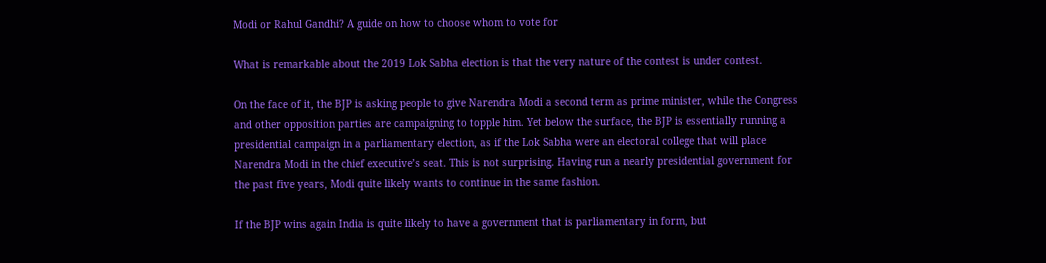Modi or Rahul Gandhi? A guide on how to choose whom to vote for

What is remarkable about the 2019 Lok Sabha election is that the very nature of the contest is under contest.

On the face of it, the BJP is asking people to give Narendra Modi a second term as prime minister, while the Congress and other opposition parties are campaigning to topple him. Yet below the surface, the BJP is essentially running a presidential campaign in a parliamentary election, as if the Lok Sabha were an electoral college that will place Narendra Modi in the chief executive’s seat. This is not surprising. Having run a nearly presidential government for the past five years, Modi quite likely wants to continue in the same fashion.

If the BJP wins again India is quite likely to have a government that is parliamentary in form, but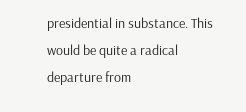presidential in substance. This would be quite a radical departure from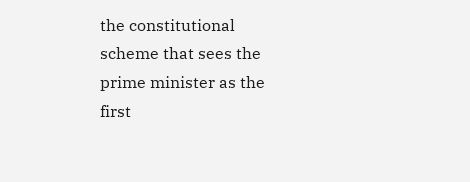the constitutional scheme that sees the prime minister as the first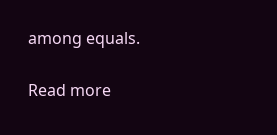among equals.

Read more